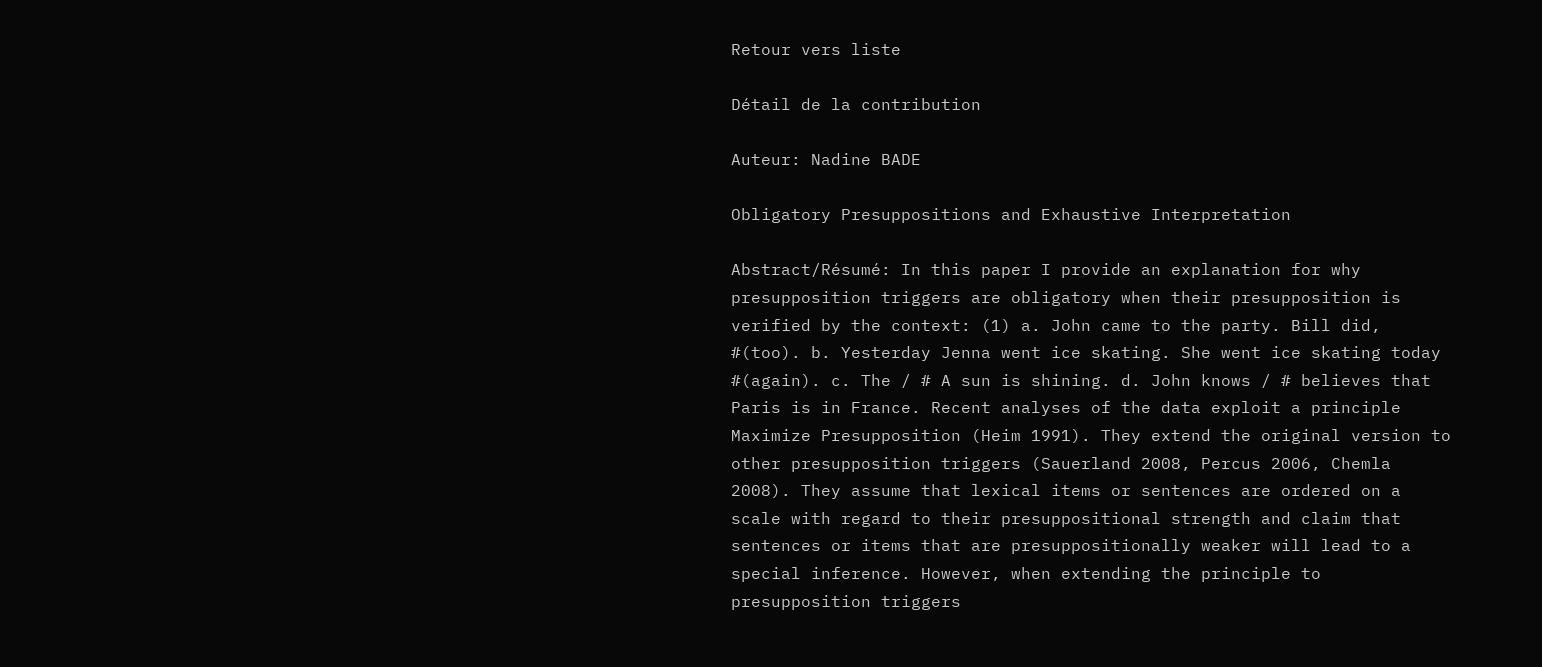Retour vers liste

Détail de la contribution

Auteur: Nadine BADE

Obligatory Presuppositions and Exhaustive Interpretation

Abstract/Résumé: In this paper I provide an explanation for why presupposition triggers are obligatory when their presupposition is verified by the context: (1) a. John came to the party. Bill did, #(too). b. Yesterday Jenna went ice skating. She went ice skating today #(again). c. The / # A sun is shining. d. John knows / # believes that Paris is in France. Recent analyses of the data exploit a principle Maximize Presupposition (Heim 1991). They extend the original version to other presupposition triggers (Sauerland 2008, Percus 2006, Chemla 2008). They assume that lexical items or sentences are ordered on a scale with regard to their presuppositional strength and claim that sentences or items that are presuppositionally weaker will lead to a special inference. However, when extending the principle to presupposition triggers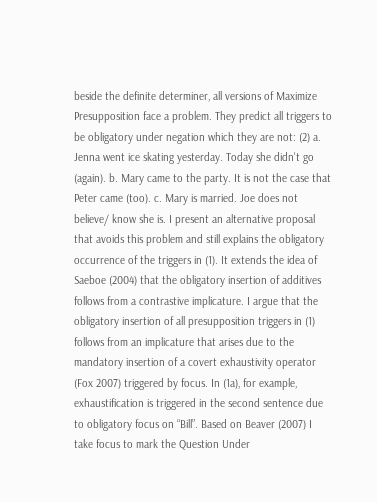beside the definite determiner, all versions of Maximize Presupposition face a problem. They predict all triggers to be obligatory under negation which they are not: (2) a. Jenna went ice skating yesterday. Today she didn't go (again). b. Mary came to the party. It is not the case that Peter came (too). c. Mary is married. Joe does not believe/ know she is. I present an alternative proposal that avoids this problem and still explains the obligatory occurrence of the triggers in (1). It extends the idea of Saeboe (2004) that the obligatory insertion of additives follows from a contrastive implicature. I argue that the obligatory insertion of all presupposition triggers in (1) follows from an implicature that arises due to the mandatory insertion of a covert exhaustivity operator (Fox 2007) triggered by focus. In (1a), for example, exhaustification is triggered in the second sentence due to obligatory focus on “Bill”. Based on Beaver (2007) I take focus to mark the Question Under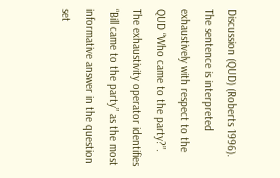Discussion (QUD) (Roberts 1996). The sentence is interpreted exhaustively with respect to the QUD “Who came to the party?”. The exhaustivity operator identifies “Bill came to the party” as the most informative answer in the question set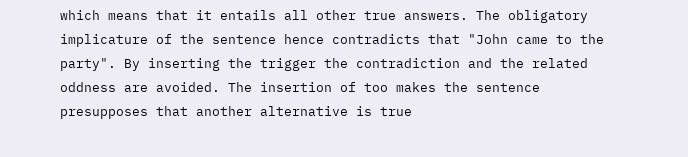which means that it entails all other true answers. The obligatory implicature of the sentence hence contradicts that "John came to the party". By inserting the trigger the contradiction and the related oddness are avoided. The insertion of too makes the sentence presupposes that another alternative is true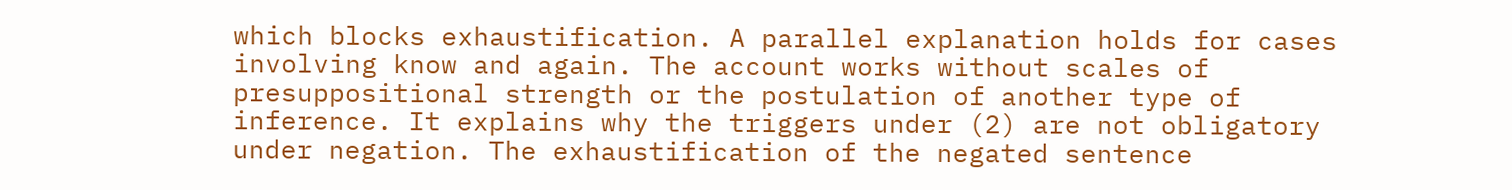which blocks exhaustification. A parallel explanation holds for cases involving know and again. The account works without scales of presuppositional strength or the postulation of another type of inference. It explains why the triggers under (2) are not obligatory under negation. The exhaustification of the negated sentence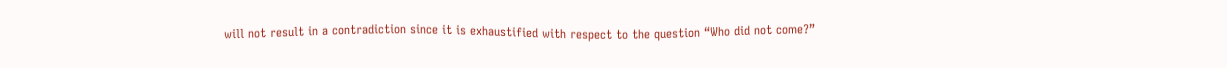will not result in a contradiction since it is exhaustified with respect to the question “Who did not come?”